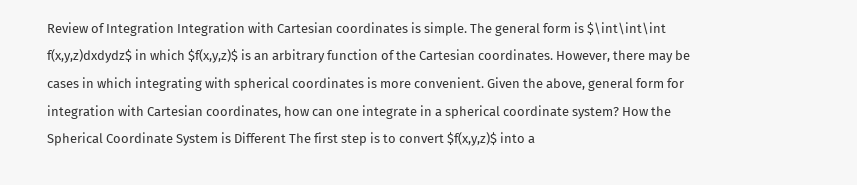Review of Integration Integration with Cartesian coordinates is simple. The general form is $\int\int\int f(x,y,z)dxdydz$ in which $f(x,y,z)$ is an arbitrary function of the Cartesian coordinates. However, there may be cases in which integrating with spherical coordinates is more convenient. Given the above, general form for integration with Cartesian coordinates, how can one integrate in a spherical coordinate system? How the Spherical Coordinate System is Different The first step is to convert $f(x,y,z)$ into a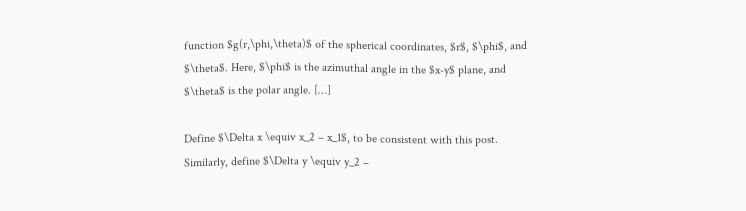function $g(r,\phi,\theta)$ of the spherical coordinates, $r$, $\phi$, and $\theta$. Here, $\phi$ is the azimuthal angle in the $x-y$ plane, and $\theta$ is the polar angle. […]

Define $\Delta x \equiv x_2 – x_1$, to be consistent with this post. Similarly, define $\Delta y \equiv y_2 –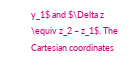y_1$ and $\Delta z \equiv z_2 – z_1$. The Cartesian coordinates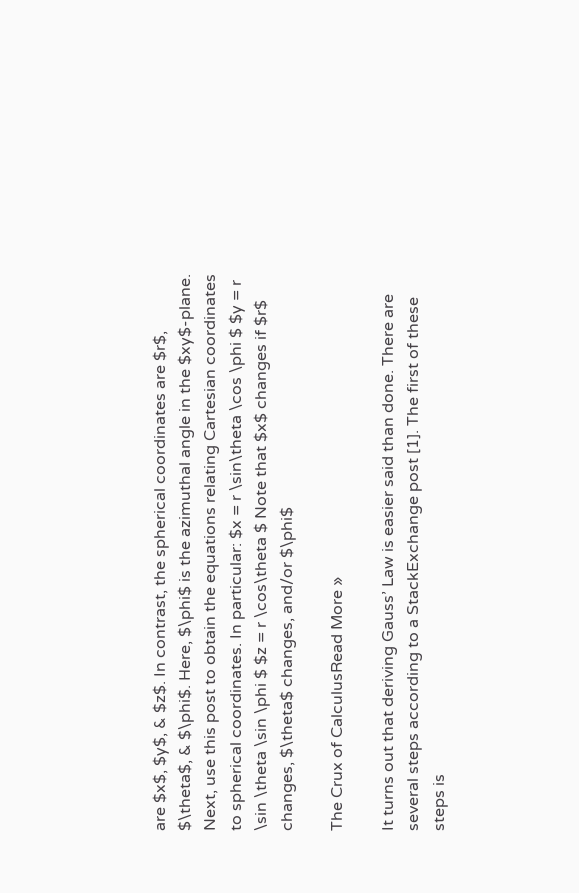are $x$, $y$, & $z$. In contrast, the spherical coordinates are $r$, $\theta$, & $\phi$. Here, $\phi$ is the azimuthal angle in the $xy$-plane. Next, use this post to obtain the equations relating Cartesian coordinates to spherical coordinates. In particular: $x = r \sin\theta \cos \phi $ $y = r \sin \theta \sin \phi $ $z = r \cos\theta $ Note that $x$ changes if $r$ changes, $\theta$ changes, and/or $\phi$

The Crux of CalculusRead More »

It turns out that deriving Gauss’ Law is easier said than done. There are several steps according to a StackExchange post [1]. The first of these steps is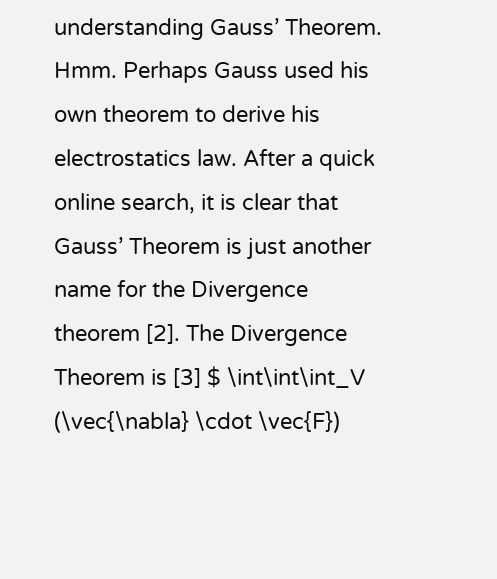understanding Gauss’ Theorem. Hmm. Perhaps Gauss used his own theorem to derive his electrostatics law. After a quick online search, it is clear that Gauss’ Theorem is just another name for the Divergence theorem [2]. The Divergence Theorem is [3] $ \int\int\int_V (\vec{\nabla} \cdot \vec{F})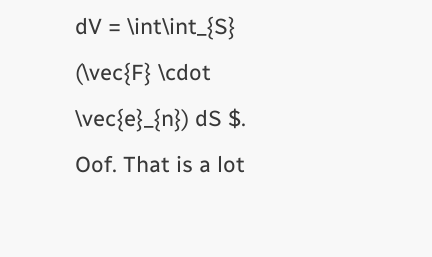dV = \int\int_{S} (\vec{F} \cdot \vec{e}_{n}) dS $. Oof. That is a lot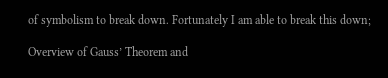of symbolism to break down. Fortunately I am able to break this down;

Overview of Gauss’ Theorem and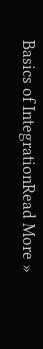Basics of IntegrationRead More »